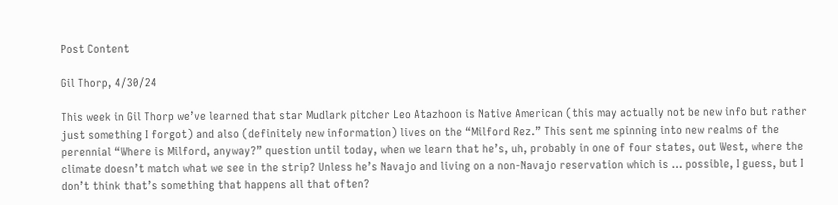Post Content

Gil Thorp, 4/30/24

This week in Gil Thorp we’ve learned that star Mudlark pitcher Leo Atazhoon is Native American (this may actually not be new info but rather just something I forgot) and also (definitely new information) lives on the “Milford Rez.” This sent me spinning into new realms of the perennial “Where is Milford, anyway?” question until today, when we learn that he’s, uh, probably in one of four states, out West, where the climate doesn’t match what we see in the strip? Unless he’s Navajo and living on a non-Navajo reservation which is … possible, I guess, but I don’t think that’s something that happens all that often?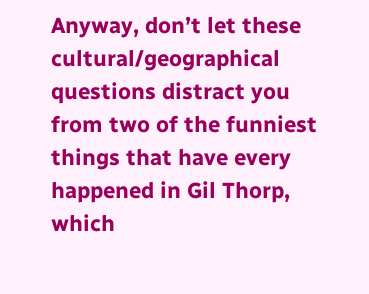Anyway, don’t let these cultural/geographical questions distract you from two of the funniest things that have every happened in Gil Thorp, which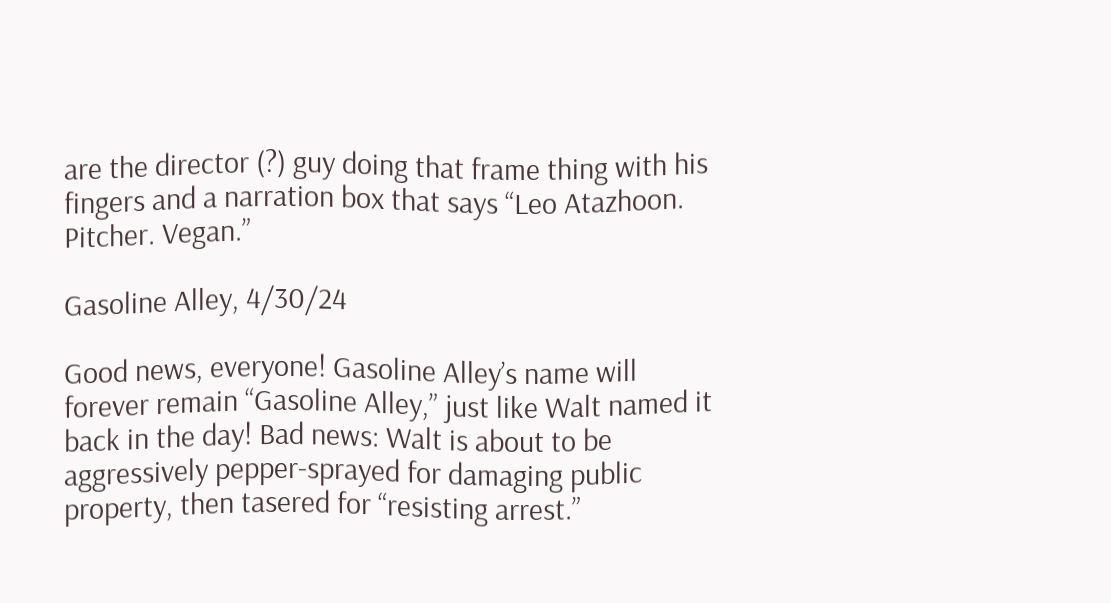are the director (?) guy doing that frame thing with his fingers and a narration box that says “Leo Atazhoon. Pitcher. Vegan.”

Gasoline Alley, 4/30/24

Good news, everyone! Gasoline Alley’s name will forever remain “Gasoline Alley,” just like Walt named it back in the day! Bad news: Walt is about to be aggressively pepper-sprayed for damaging public property, then tasered for “resisting arrest.”